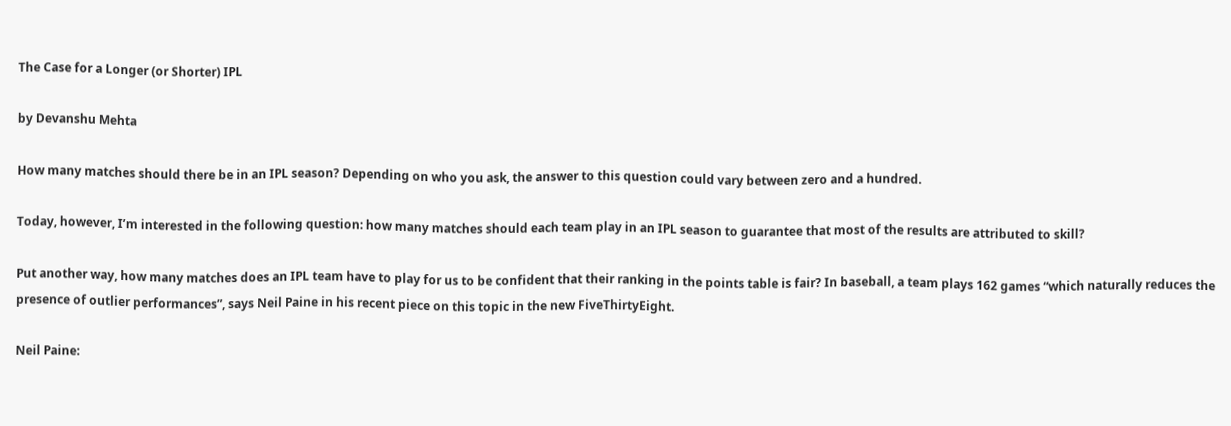The Case for a Longer (or Shorter) IPL

by Devanshu Mehta

How many matches should there be in an IPL season? Depending on who you ask, the answer to this question could vary between zero and a hundred.

Today, however, I’m interested in the following question: how many matches should each team play in an IPL season to guarantee that most of the results are attributed to skill?

Put another way, how many matches does an IPL team have to play for us to be confident that their ranking in the points table is fair? In baseball, a team plays 162 games “which naturally reduces the presence of outlier performances”, says Neil Paine in his recent piece on this topic in the new FiveThirtyEight.

Neil Paine: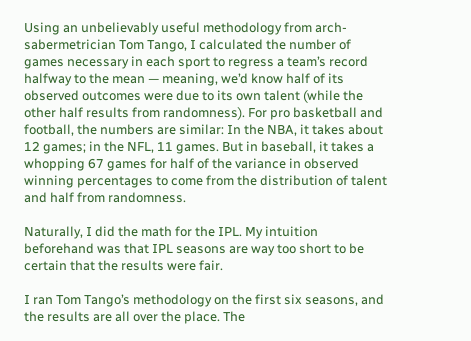Using an unbelievably useful methodology from arch-sabermetrician Tom Tango, I calculated the number of games necessary in each sport to regress a team’s record halfway to the mean — meaning, we’d know half of its observed outcomes were due to its own talent (while the other half results from randomness). For pro basketball and football, the numbers are similar: In the NBA, it takes about 12 games; in the NFL, 11 games. But in baseball, it takes a whopping 67 games for half of the variance in observed winning percentages to come from the distribution of talent and half from randomness.

Naturally, I did the math for the IPL. My intuition beforehand was that IPL seasons are way too short to be certain that the results were fair.

I ran Tom Tango’s methodology on the first six seasons, and the results are all over the place. The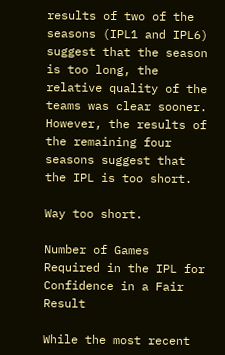results of two of the seasons (IPL1 and IPL6) suggest that the season is too long, the relative quality of the teams was clear sooner. However, the results of the remaining four seasons suggest that the IPL is too short.

Way too short.

Number of Games Required in the IPL for Confidence in a Fair Result

While the most recent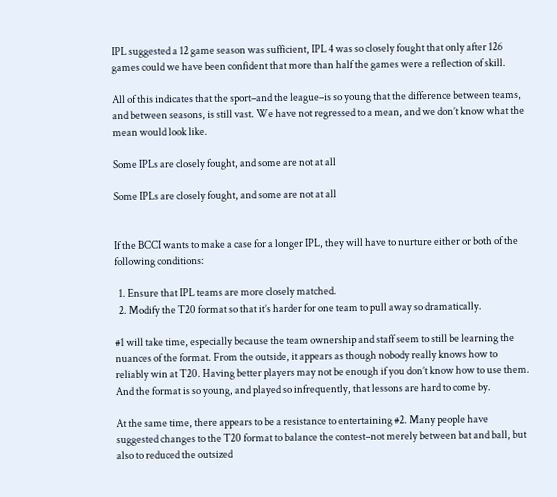IPL suggested a 12 game season was sufficient, IPL 4 was so closely fought that only after 126 games could we have been confident that more than half the games were a reflection of skill.

All of this indicates that the sport–and the league–is so young that the difference between teams, and between seasons, is still vast. We have not regressed to a mean, and we don’t know what the mean would look like.

Some IPLs are closely fought, and some are not at all

Some IPLs are closely fought, and some are not at all


If the BCCI wants to make a case for a longer IPL, they will have to nurture either or both of the following conditions:

  1. Ensure that IPL teams are more closely matched.
  2. Modify the T20 format so that it’s harder for one team to pull away so dramatically.

#1 will take time, especially because the team ownership and staff seem to still be learning the nuances of the format. From the outside, it appears as though nobody really knows how to reliably win at T20. Having better players may not be enough if you don’t know how to use them. And the format is so young, and played so infrequently, that lessons are hard to come by.

At the same time, there appears to be a resistance to entertaining #2. Many people have suggested changes to the T20 format to balance the contest–not merely between bat and ball, but also to reduced the outsized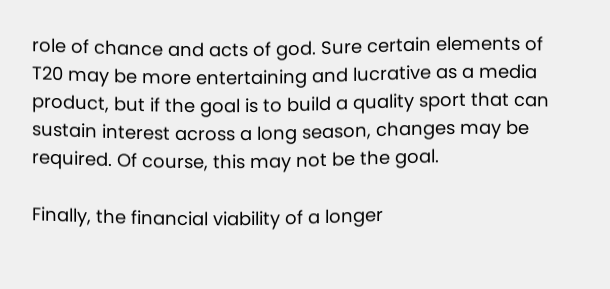role of chance and acts of god. Sure certain elements of T20 may be more entertaining and lucrative as a media product, but if the goal is to build a quality sport that can sustain interest across a long season, changes may be required. Of course, this may not be the goal.

Finally, the financial viability of a longer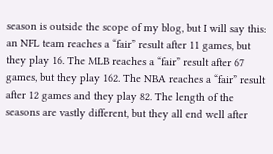season is outside the scope of my blog, but I will say this: an NFL team reaches a “fair” result after 11 games, but they play 16. The MLB reaches a “fair” result after 67 games, but they play 162. The NBA reaches a “fair” result after 12 games and they play 82. The length of the seasons are vastly different, but they all end well after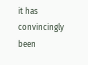it has convincingly been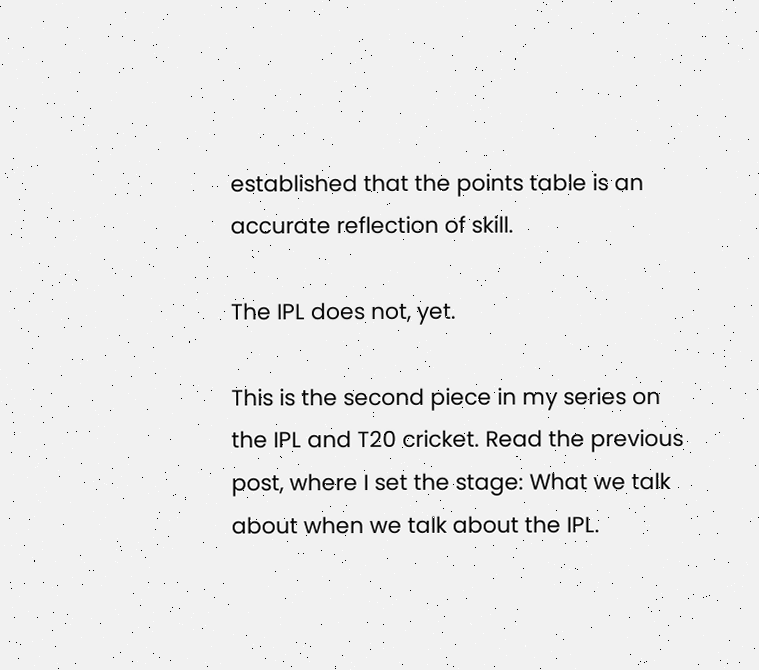established that the points table is an accurate reflection of skill.

The IPL does not, yet.

This is the second piece in my series on the IPL and T20 cricket. Read the previous post, where I set the stage: What we talk about when we talk about the IPL.